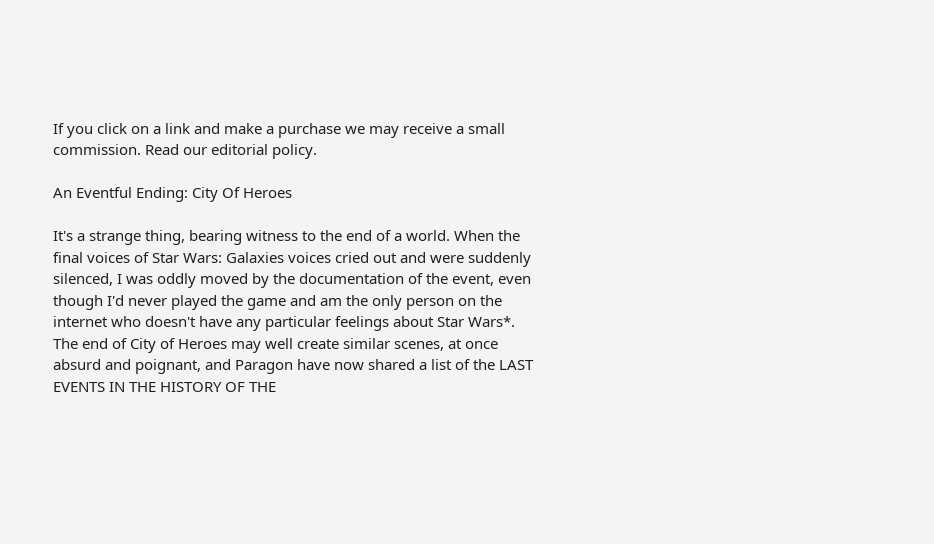If you click on a link and make a purchase we may receive a small commission. Read our editorial policy.

An Eventful Ending: City Of Heroes

It's a strange thing, bearing witness to the end of a world. When the final voices of Star Wars: Galaxies voices cried out and were suddenly silenced, I was oddly moved by the documentation of the event, even though I'd never played the game and am the only person on the internet who doesn't have any particular feelings about Star Wars*. The end of City of Heroes may well create similar scenes, at once absurd and poignant, and Paragon have now shared a list of the LAST EVENTS IN THE HISTORY OF THE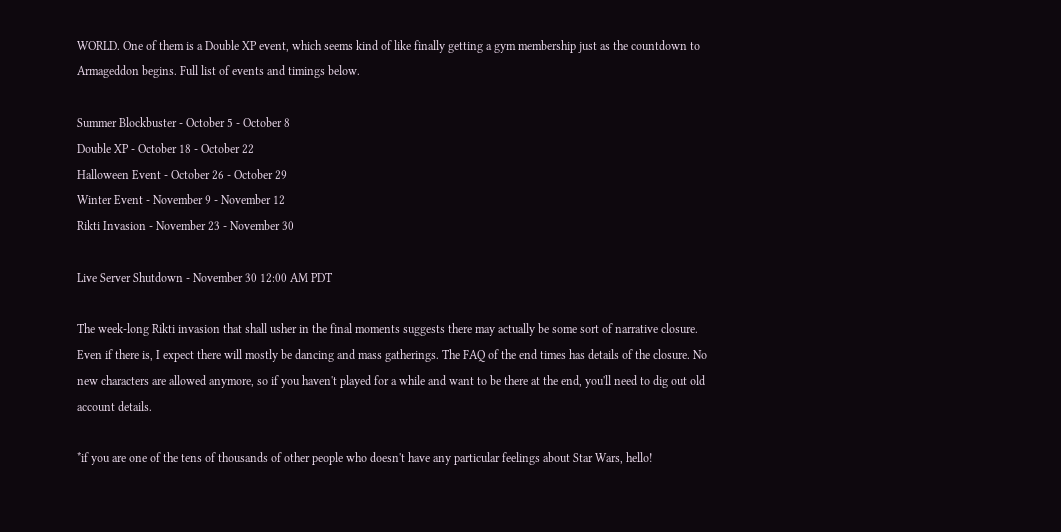WORLD. One of them is a Double XP event, which seems kind of like finally getting a gym membership just as the countdown to Armageddon begins. Full list of events and timings below.

Summer Blockbuster - October 5 - October 8
Double XP - October 18 - October 22
Halloween Event - October 26 - October 29
Winter Event - November 9 - November 12
Rikti Invasion - November 23 - November 30

Live Server Shutdown - November 30 12:00 AM PDT

The week-long Rikti invasion that shall usher in the final moments suggests there may actually be some sort of narrative closure. Even if there is, I expect there will mostly be dancing and mass gatherings. The FAQ of the end times has details of the closure. No new characters are allowed anymore, so if you haven't played for a while and want to be there at the end, you'll need to dig out old account details.

*if you are one of the tens of thousands of other people who doesn't have any particular feelings about Star Wars, hello!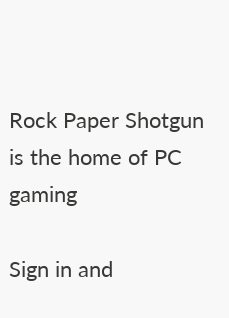Rock Paper Shotgun is the home of PC gaming

Sign in and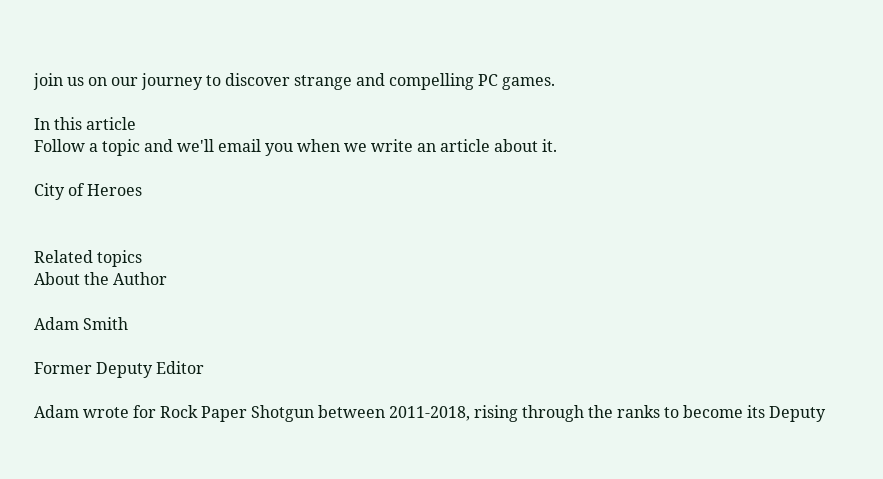join us on our journey to discover strange and compelling PC games.

In this article
Follow a topic and we'll email you when we write an article about it.

City of Heroes


Related topics
About the Author

Adam Smith

Former Deputy Editor

Adam wrote for Rock Paper Shotgun between 2011-2018, rising through the ranks to become its Deputy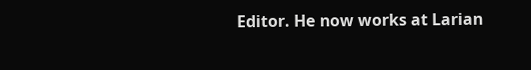Editor. He now works at Larian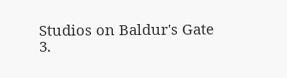Studios on Baldur's Gate 3.